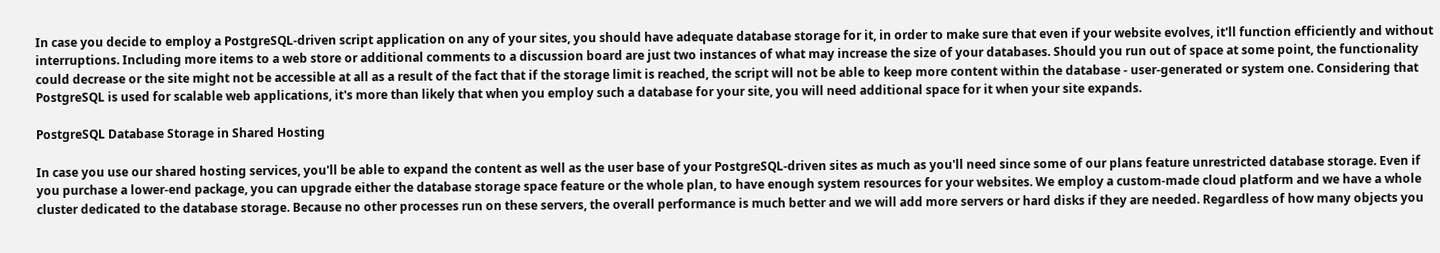In case you decide to employ a PostgreSQL-driven script application on any of your sites, you should have adequate database storage for it, in order to make sure that even if your website evolves, it'll function efficiently and without interruptions. Including more items to a web store or additional comments to a discussion board are just two instances of what may increase the size of your databases. Should you run out of space at some point, the functionality could decrease or the site might not be accessible at all as a result of the fact that if the storage limit is reached, the script will not be able to keep more content within the database - user-generated or system one. Considering that PostgreSQL is used for scalable web applications, it's more than likely that when you employ such a database for your site, you will need additional space for it when your site expands.

PostgreSQL Database Storage in Shared Hosting

In case you use our shared hosting services, you'll be able to expand the content as well as the user base of your PostgreSQL-driven sites as much as you'll need since some of our plans feature unrestricted database storage. Even if you purchase a lower-end package, you can upgrade either the database storage space feature or the whole plan, to have enough system resources for your websites. We employ a custom-made cloud platform and we have a whole cluster dedicated to the database storage. Because no other processes run on these servers, the overall performance is much better and we will add more servers or hard disks if they are needed. Regardless of how many objects you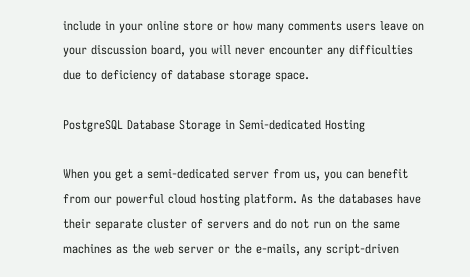include in your online store or how many comments users leave on your discussion board, you will never encounter any difficulties due to deficiency of database storage space.

PostgreSQL Database Storage in Semi-dedicated Hosting

When you get a semi-dedicated server from us, you can benefit from our powerful cloud hosting platform. As the databases have their separate cluster of servers and do not run on the same machines as the web server or the e-mails, any script-driven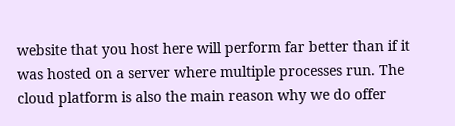website that you host here will perform far better than if it was hosted on a server where multiple processes run. The cloud platform is also the main reason why we do offer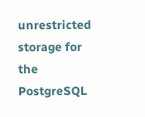unrestricted storage for the PostgreSQL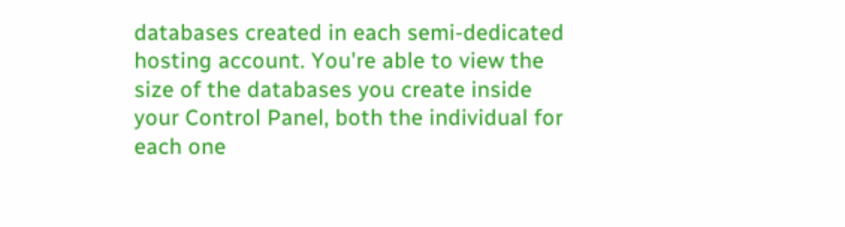databases created in each semi-dedicated hosting account. You're able to view the size of the databases you create inside your Control Panel, both the individual for each one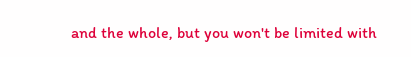and the whole, but you won't be limited with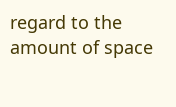regard to the amount of space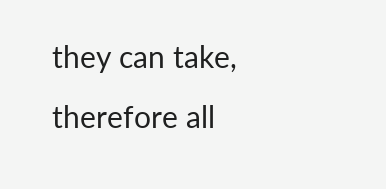they can take, therefore all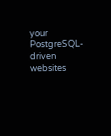your PostgreSQL-driven websites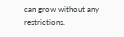can grow without any restrictions.